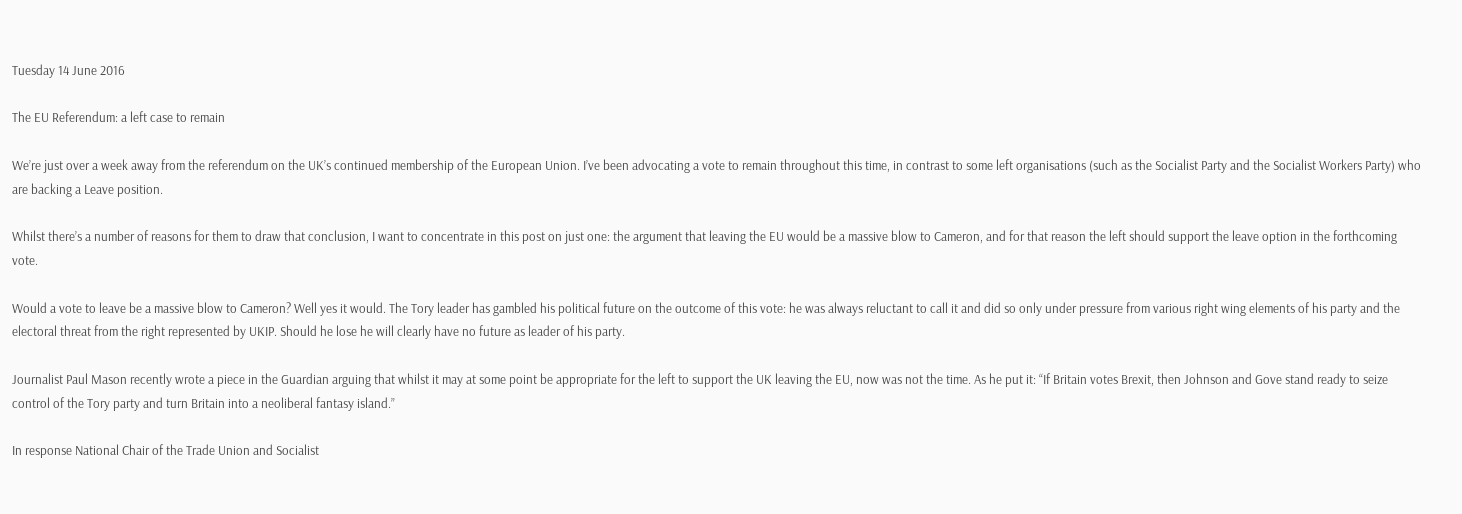Tuesday 14 June 2016

The EU Referendum: a left case to remain

We’re just over a week away from the referendum on the UK’s continued membership of the European Union. I’ve been advocating a vote to remain throughout this time, in contrast to some left organisations (such as the Socialist Party and the Socialist Workers Party) who are backing a Leave position.

Whilst there’s a number of reasons for them to draw that conclusion, I want to concentrate in this post on just one: the argument that leaving the EU would be a massive blow to Cameron, and for that reason the left should support the leave option in the forthcoming vote.

Would a vote to leave be a massive blow to Cameron? Well yes it would. The Tory leader has gambled his political future on the outcome of this vote: he was always reluctant to call it and did so only under pressure from various right wing elements of his party and the electoral threat from the right represented by UKIP. Should he lose he will clearly have no future as leader of his party.

Journalist Paul Mason recently wrote a piece in the Guardian arguing that whilst it may at some point be appropriate for the left to support the UK leaving the EU, now was not the time. As he put it: “If Britain votes Brexit, then Johnson and Gove stand ready to seize control of the Tory party and turn Britain into a neoliberal fantasy island.”

In response National Chair of the Trade Union and Socialist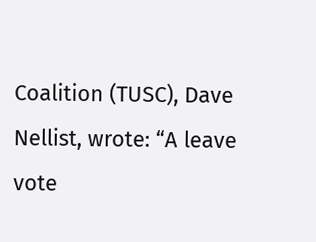Coalition (TUSC), Dave Nellist, wrote: “A leave vote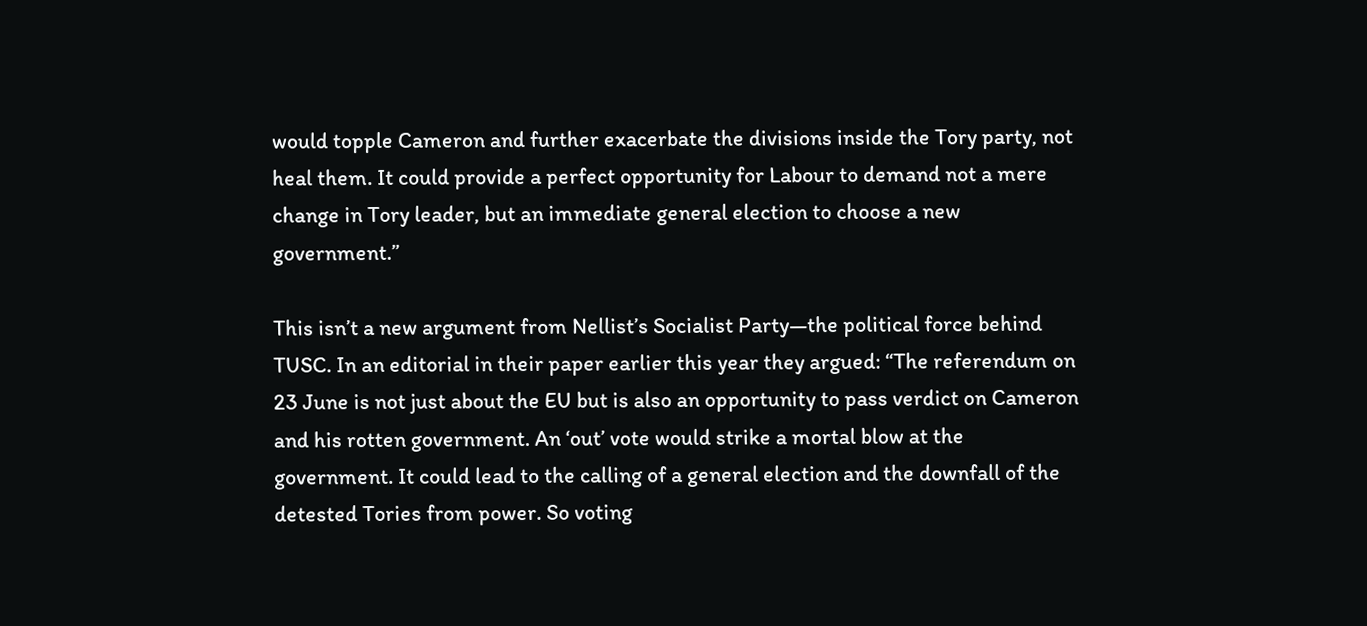would topple Cameron and further exacerbate the divisions inside the Tory party, not heal them. It could provide a perfect opportunity for Labour to demand not a mere change in Tory leader, but an immediate general election to choose a new government.”

This isn’t a new argument from Nellist’s Socialist Party—the political force behind TUSC. In an editorial in their paper earlier this year they argued: “The referendum on 23 June is not just about the EU but is also an opportunity to pass verdict on Cameron and his rotten government. An ‘out’ vote would strike a mortal blow at the government. It could lead to the calling of a general election and the downfall of the detested Tories from power. So voting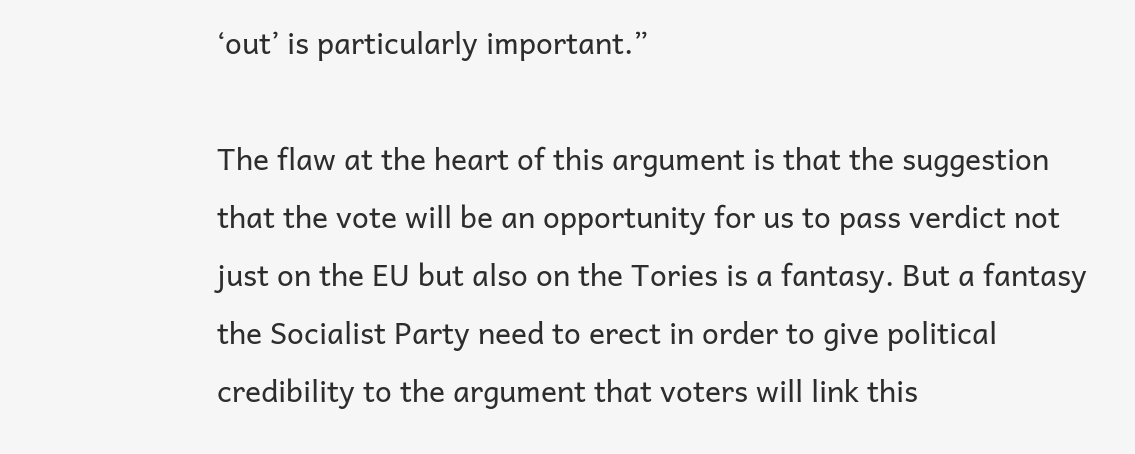‘out’ is particularly important.”

The flaw at the heart of this argument is that the suggestion that the vote will be an opportunity for us to pass verdict not just on the EU but also on the Tories is a fantasy. But a fantasy the Socialist Party need to erect in order to give political credibility to the argument that voters will link this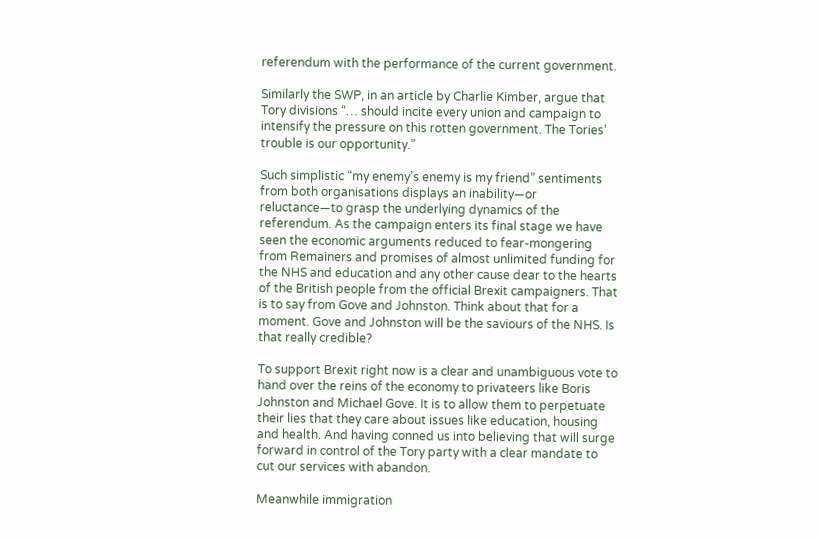referendum with the performance of the current government.

Similarly the SWP, in an article by Charlie Kimber, argue that Tory divisions “… should incite every union and campaign to intensify the pressure on this rotten government. The Tories’ trouble is our opportunity.”

Such simplistic “my enemy’s enemy is my friend” sentiments from both organisations displays an inability—or reluctance—to grasp the underlying dynamics of the referendum. As the campaign enters its final stage we have seen the economic arguments reduced to fear-mongering from Remainers and promises of almost unlimited funding for the NHS and education and any other cause dear to the hearts of the British people from the official Brexit campaigners. That is to say from Gove and Johnston. Think about that for a moment. Gove and Johnston will be the saviours of the NHS. Is that really credible?

To support Brexit right now is a clear and unambiguous vote to hand over the reins of the economy to privateers like Boris Johnston and Michael Gove. It is to allow them to perpetuate their lies that they care about issues like education, housing and health. And having conned us into believing that will surge forward in control of the Tory party with a clear mandate to cut our services with abandon.

Meanwhile immigration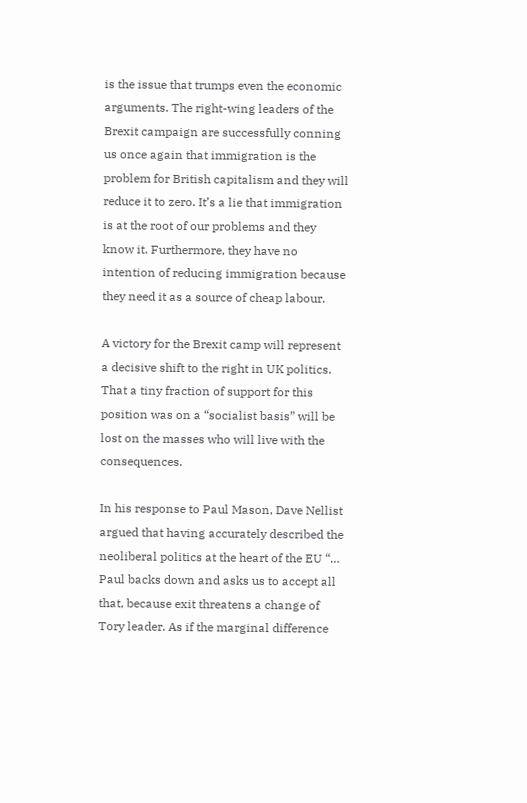is the issue that trumps even the economic arguments. The right-wing leaders of the Brexit campaign are successfully conning us once again that immigration is the problem for British capitalism and they will reduce it to zero. It’s a lie that immigration is at the root of our problems and they know it. Furthermore, they have no intention of reducing immigration because they need it as a source of cheap labour.

A victory for the Brexit camp will represent a decisive shift to the right in UK politics. That a tiny fraction of support for this position was on a “socialist basis” will be lost on the masses who will live with the consequences.

In his response to Paul Mason, Dave Nellist argued that having accurately described the neoliberal politics at the heart of the EU “… Paul backs down and asks us to accept all that, because exit threatens a change of Tory leader. As if the marginal difference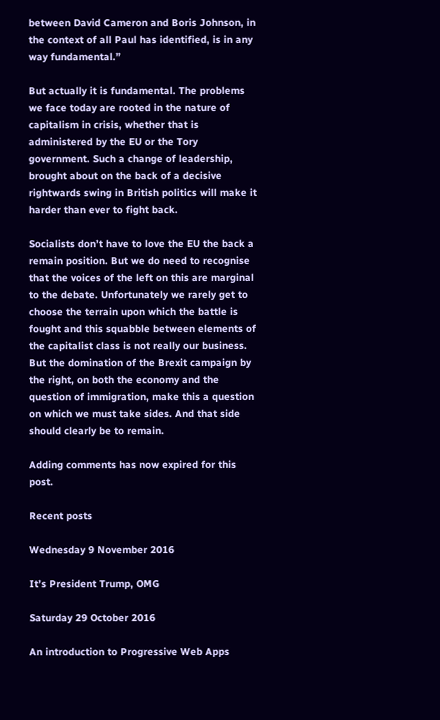between David Cameron and Boris Johnson, in the context of all Paul has identified, is in any way fundamental.”

But actually it is fundamental. The problems we face today are rooted in the nature of capitalism in crisis, whether that is administered by the EU or the Tory government. Such a change of leadership, brought about on the back of a decisive rightwards swing in British politics will make it harder than ever to fight back.

Socialists don’t have to love the EU the back a remain position. But we do need to recognise that the voices of the left on this are marginal to the debate. Unfortunately we rarely get to choose the terrain upon which the battle is fought and this squabble between elements of the capitalist class is not really our business. But the domination of the Brexit campaign by the right, on both the economy and the question of immigration, make this a question on which we must take sides. And that side should clearly be to remain.

Adding comments has now expired for this post.

Recent posts

Wednesday 9 November 2016

It’s President Trump, OMG

Saturday 29 October 2016

An introduction to Progressive Web Apps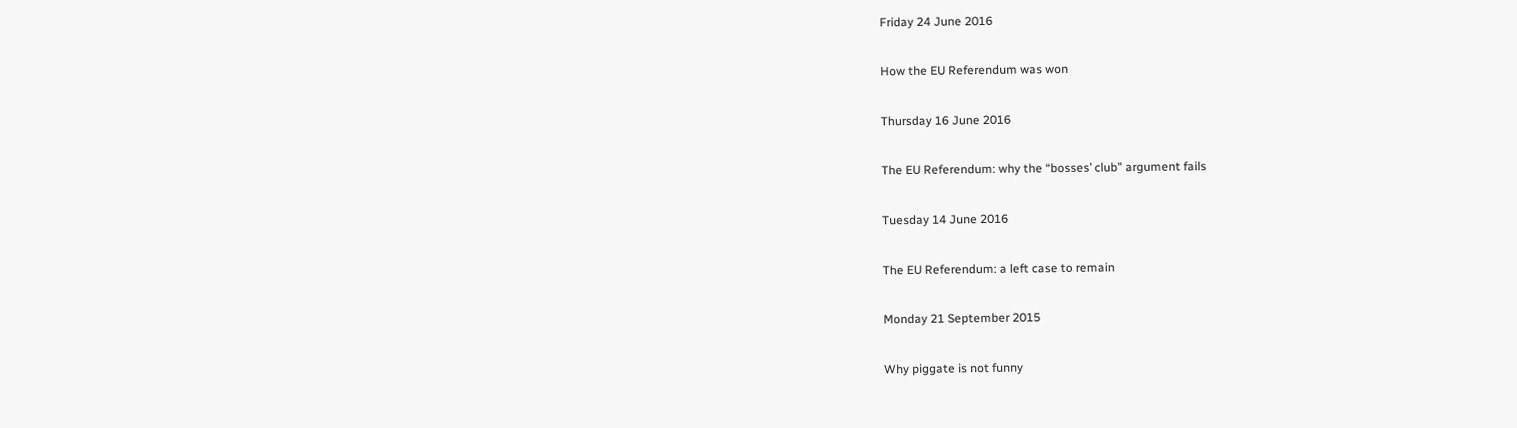Friday 24 June 2016

How the EU Referendum was won

Thursday 16 June 2016

The EU Referendum: why the “bosses’ club” argument fails

Tuesday 14 June 2016

The EU Referendum: a left case to remain

Monday 21 September 2015

Why piggate is not funny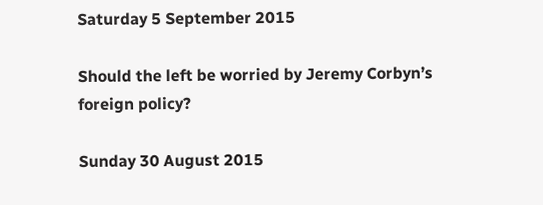Saturday 5 September 2015

Should the left be worried by Jeremy Corbyn’s foreign policy?

Sunday 30 August 2015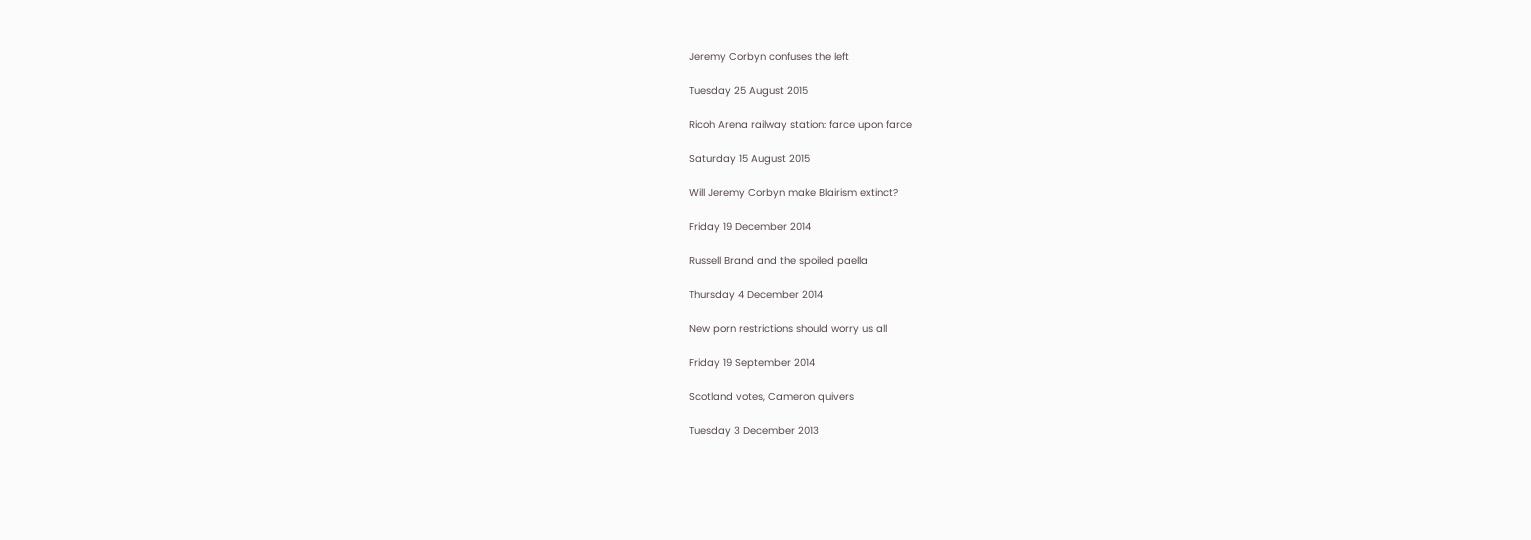Jeremy Corbyn confuses the left

Tuesday 25 August 2015

Ricoh Arena railway station: farce upon farce

Saturday 15 August 2015

Will Jeremy Corbyn make Blairism extinct?

Friday 19 December 2014

Russell Brand and the spoiled paella

Thursday 4 December 2014

New porn restrictions should worry us all

Friday 19 September 2014

Scotland votes, Cameron quivers

Tuesday 3 December 2013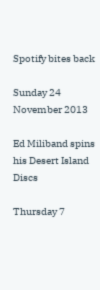Spotify bites back

Sunday 24 November 2013

Ed Miliband spins his Desert Island Discs

Thursday 7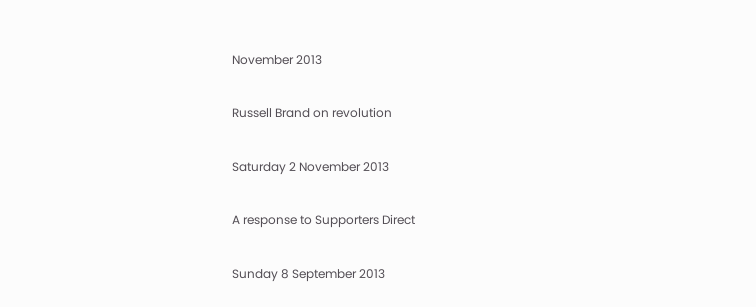November 2013

Russell Brand on revolution

Saturday 2 November 2013

A response to Supporters Direct

Sunday 8 September 2013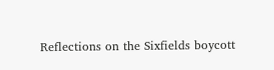Reflections on the Sixfields boycott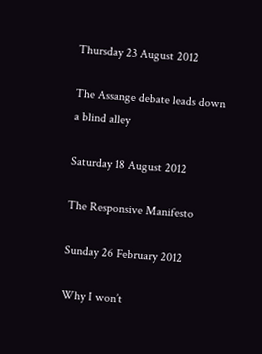Thursday 23 August 2012

The Assange debate leads down a blind alley

Saturday 18 August 2012

The Responsive Manifesto

Sunday 26 February 2012

Why I won’t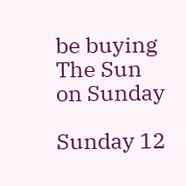be buying The Sun on Sunday

Sunday 12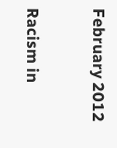February 2012

Racism in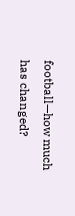football—how much has changed?